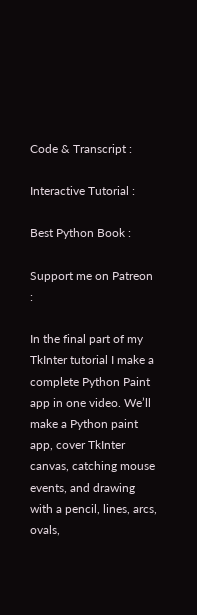Code & Transcript :

Interactive Tutorial :

Best Python Book :

Support me on Patreon :

In the final part of my TkInter tutorial I make a complete Python Paint app in one video. We’ll make a Python paint app, cover TkInter canvas, catching mouse events, and drawing with a pencil, lines, arcs, ovals,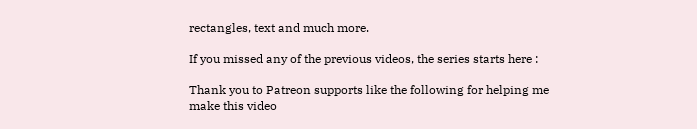rectangles, text and much more.

If you missed any of the previous videos, the series starts here :

Thank you to Patreon supports like the following for helping me make this video